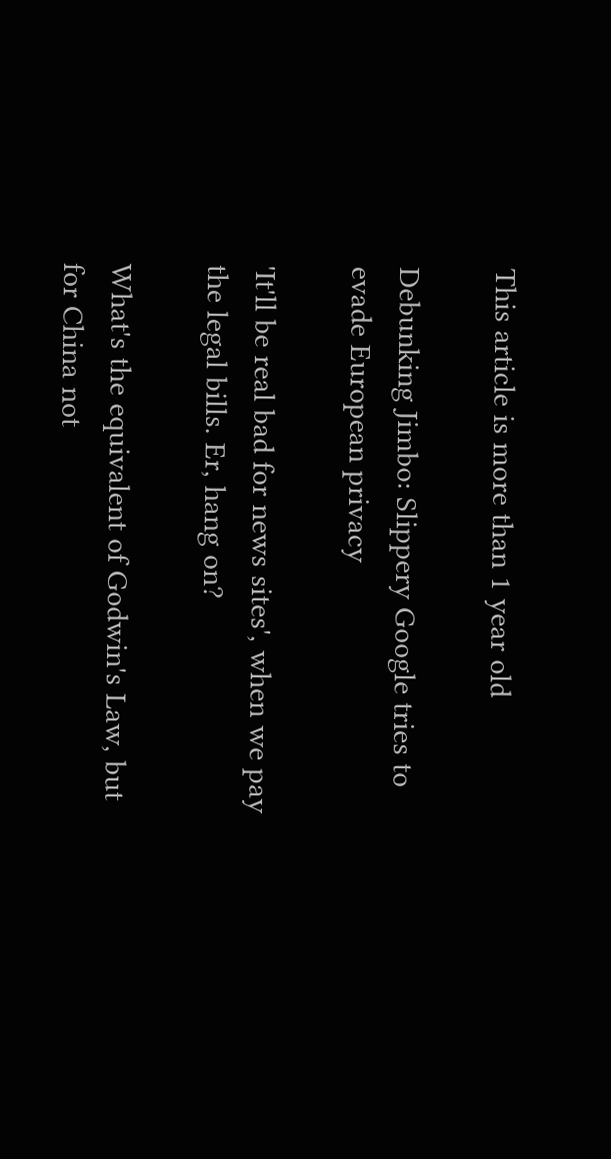This article is more than 1 year old

Debunking Jimbo: Slippery Google tries to evade European privacy

'It'll be real bad for news sites', when we pay the legal bills. Er, hang on?

What's the equivalent of Godwin's Law, but for China not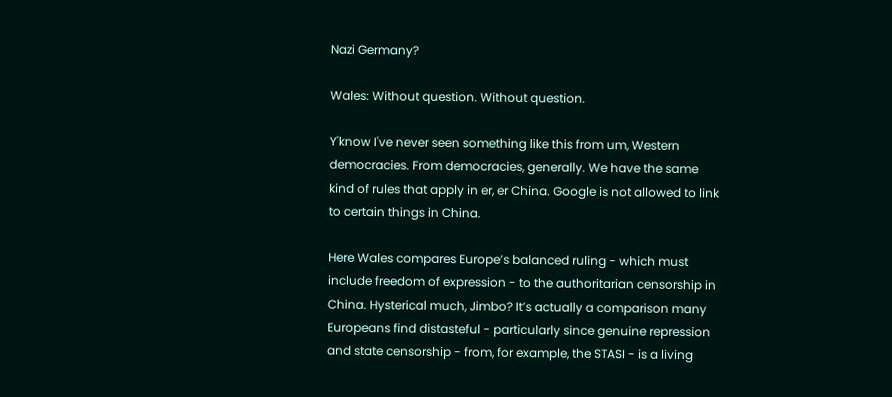Nazi Germany?

Wales: Without question. Without question.

Y'know I've never seen something like this from um, Western democracies. From democracies, generally. We have the same kind of rules that apply in er, er China. Google is not allowed to link to certain things in China.

Here Wales compares Europe’s balanced ruling - which must include freedom of expression - to the authoritarian censorship in China. Hysterical much, Jimbo? It’s actually a comparison many Europeans find distasteful - particularly since genuine repression and state censorship - from, for example, the STASI - is a living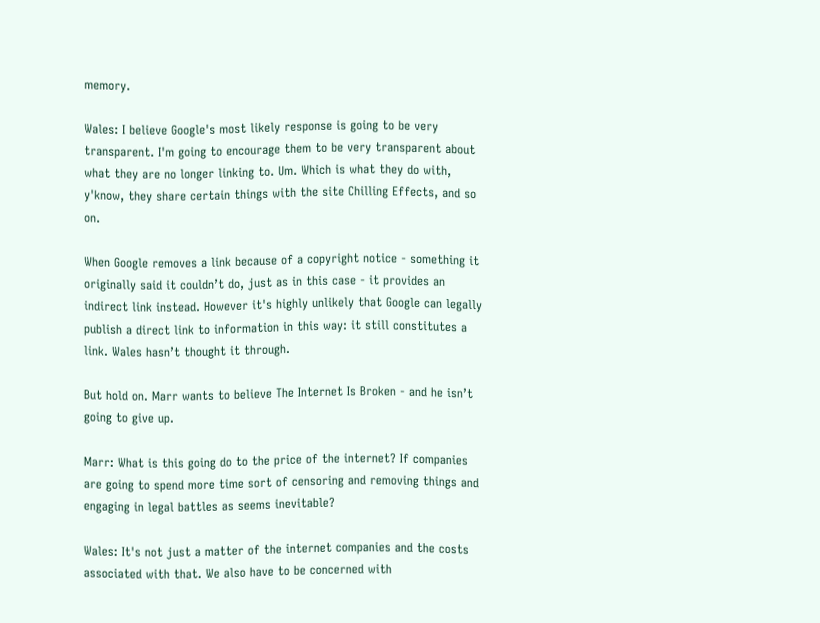memory.

Wales: I believe Google's most likely response is going to be very transparent. I'm going to encourage them to be very transparent about what they are no longer linking to. Um. Which is what they do with, y'know, they share certain things with the site Chilling Effects, and so on.

When Google removes a link because of a copyright notice - something it originally said it couldn’t do, just as in this case - it provides an indirect link instead. However it's highly unlikely that Google can legally publish a direct link to information in this way: it still constitutes a link. Wales hasn’t thought it through.

But hold on. Marr wants to believe The Internet Is Broken - and he isn’t going to give up.

Marr: What is this going do to the price of the internet? If companies are going to spend more time sort of censoring and removing things and engaging in legal battles as seems inevitable?

Wales: It's not just a matter of the internet companies and the costs associated with that. We also have to be concerned with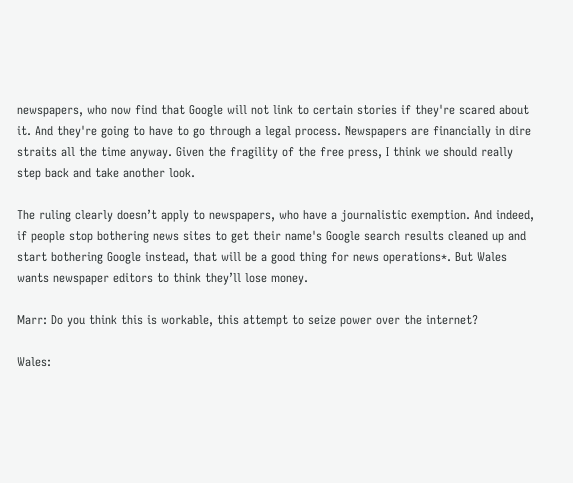newspapers, who now find that Google will not link to certain stories if they're scared about it. And they're going to have to go through a legal process. Newspapers are financially in dire straits all the time anyway. Given the fragility of the free press, I think we should really step back and take another look.

The ruling clearly doesn’t apply to newspapers, who have a journalistic exemption. And indeed, if people stop bothering news sites to get their name's Google search results cleaned up and start bothering Google instead, that will be a good thing for news operations*. But Wales wants newspaper editors to think they’ll lose money.

Marr: Do you think this is workable, this attempt to seize power over the internet?

Wales: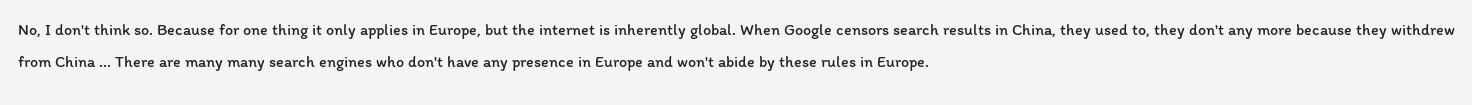No, I don't think so. Because for one thing it only applies in Europe, but the internet is inherently global. When Google censors search results in China, they used to, they don't any more because they withdrew from China ... There are many many search engines who don't have any presence in Europe and won't abide by these rules in Europe.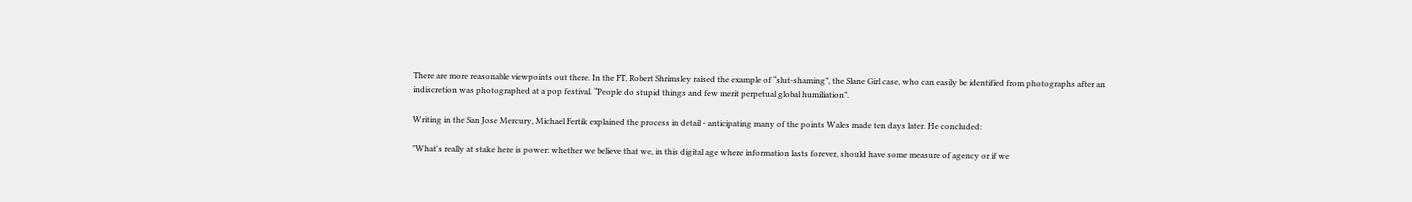There are more reasonable viewpoints out there. In the FT, Robert Shrimsley raised the example of “slut-shaming”, the Slane Girl case, who can easily be identified from photographs after an indiscretion was photographed at a pop festival. “People do stupid things and few merit perpetual global humiliation”.

Writing in the San Jose Mercury, Michael Fertik explained the process in detail - anticipating many of the points Wales made ten days later. He concluded:

"What's really at stake here is power: whether we believe that we, in this digital age where information lasts forever, should have some measure of agency or if we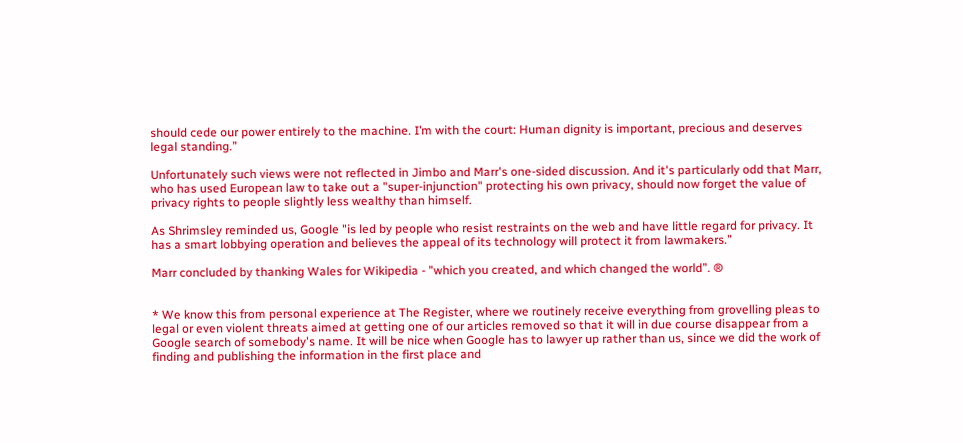should cede our power entirely to the machine. I’m with the court: Human dignity is important, precious and deserves legal standing.”

Unfortunately such views were not reflected in Jimbo and Marr's one-sided discussion. And it's particularly odd that Marr, who has used European law to take out a "super-injunction" protecting his own privacy, should now forget the value of privacy rights to people slightly less wealthy than himself.

As Shrimsley reminded us, Google "is led by people who resist restraints on the web and have little regard for privacy. It has a smart lobbying operation and believes the appeal of its technology will protect it from lawmakers.”

Marr concluded by thanking Wales for Wikipedia - "which you created, and which changed the world”. ®


* We know this from personal experience at The Register, where we routinely receive everything from grovelling pleas to legal or even violent threats aimed at getting one of our articles removed so that it will in due course disappear from a Google search of somebody's name. It will be nice when Google has to lawyer up rather than us, since we did the work of finding and publishing the information in the first place and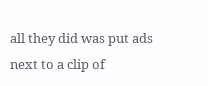all they did was put ads next to a clip of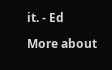it. - Ed

More about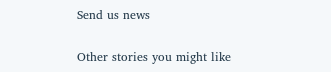Send us news

Other stories you might like